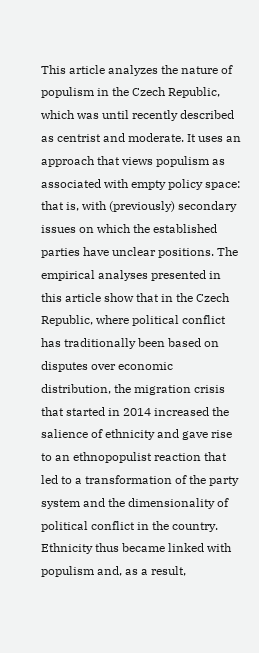This article analyzes the nature of populism in the Czech Republic, which was until recently described as centrist and moderate. It uses an approach that views populism as associated with empty policy space: that is, with (previously) secondary issues on which the established parties have unclear positions. The empirical analyses presented in this article show that in the Czech Republic, where political conflict has traditionally been based on disputes over economic distribution, the migration crisis that started in 2014 increased the salience of ethnicity and gave rise to an ethnopopulist reaction that led to a transformation of the party system and the dimensionality of political conflict in the country. Ethnicity thus became linked with populism and, as a result,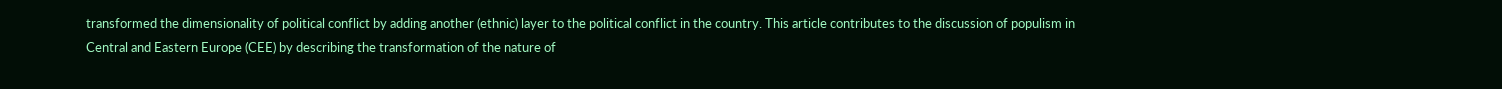transformed the dimensionality of political conflict by adding another (ethnic) layer to the political conflict in the country. This article contributes to the discussion of populism in Central and Eastern Europe (CEE) by describing the transformation of the nature of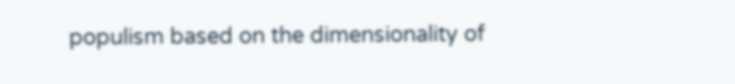populism based on the dimensionality of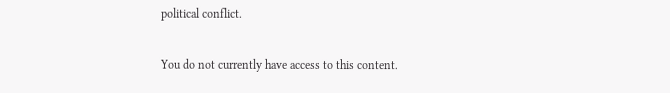political conflict.

You do not currently have access to this content.